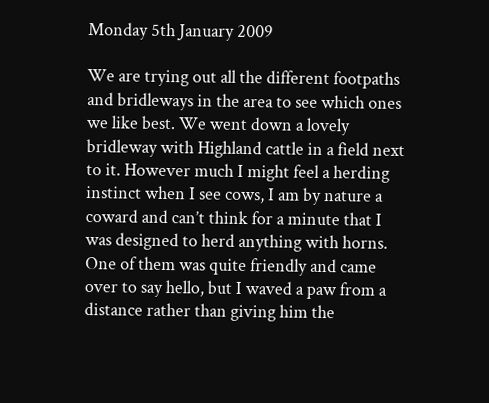Monday 5th January 2009

We are trying out all the different footpaths and bridleways in the area to see which ones we like best. We went down a lovely bridleway with Highland cattle in a field next to it. However much I might feel a herding instinct when I see cows, I am by nature a coward and can’t think for a minute that I was designed to herd anything with horns. One of them was quite friendly and came over to say hello, but I waved a paw from a distance rather than giving him the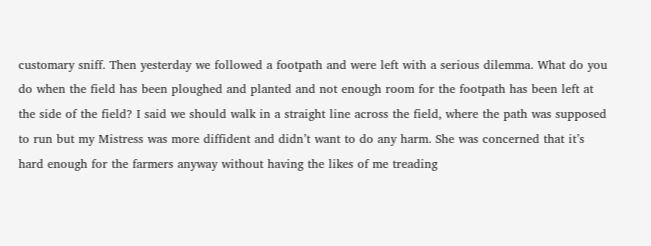customary sniff. Then yesterday we followed a footpath and were left with a serious dilemma. What do you do when the field has been ploughed and planted and not enough room for the footpath has been left at the side of the field? I said we should walk in a straight line across the field, where the path was supposed to run but my Mistress was more diffident and didn’t want to do any harm. She was concerned that it’s hard enough for the farmers anyway without having the likes of me treading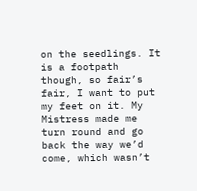on the seedlings. It is a footpath though, so fair’s fair, I want to put my feet on it. My Mistress made me turn round and go back the way we’d come, which wasn’t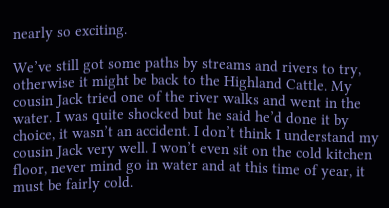nearly so exciting.

We’ve still got some paths by streams and rivers to try, otherwise it might be back to the Highland Cattle. My cousin Jack tried one of the river walks and went in the water. I was quite shocked but he said he’d done it by choice, it wasn’t an accident. I don’t think I understand my cousin Jack very well. I won’t even sit on the cold kitchen floor, never mind go in water and at this time of year, it must be fairly cold.